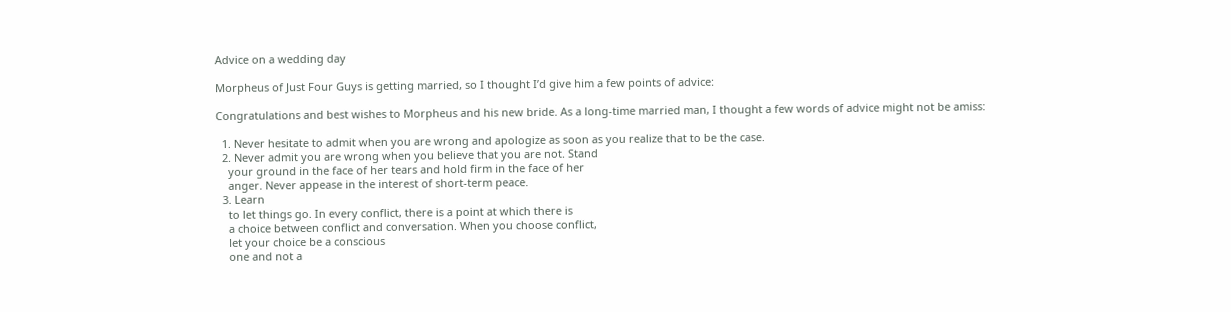Advice on a wedding day

Morpheus of Just Four Guys is getting married, so I thought I’d give him a few points of advice:

Congratulations and best wishes to Morpheus and his new bride. As a long-time married man, I thought a few words of advice might not be amiss:

  1. Never hesitate to admit when you are wrong and apologize as soon as you realize that to be the case.
  2. Never admit you are wrong when you believe that you are not. Stand
    your ground in the face of her tears and hold firm in the face of her
    anger. Never appease in the interest of short-term peace.
  3. Learn
    to let things go. In every conflict, there is a point at which there is
    a choice between conflict and conversation. When you choose conflict,
    let your choice be a conscious
    one and not a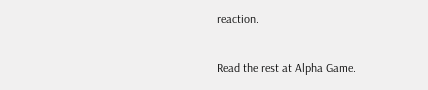reaction.

Read the rest at Alpha Game.